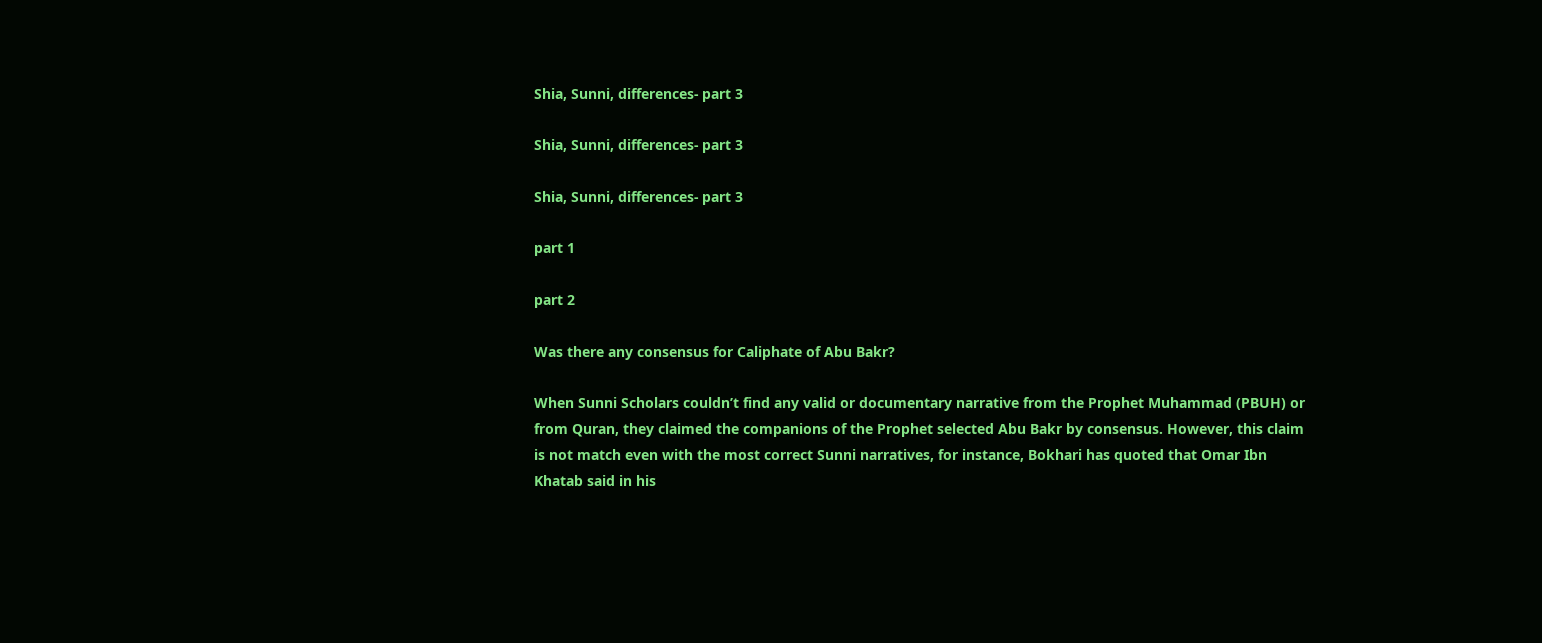Shia, Sunni, differences- part 3

Shia, Sunni, differences- part 3

Shia, Sunni, differences- part 3

part 1

part 2

Was there any consensus for Caliphate of Abu Bakr?

When Sunni Scholars couldn’t find any valid or documentary narrative from the Prophet Muhammad (PBUH) or from Quran, they claimed the companions of the Prophet selected Abu Bakr by consensus. However, this claim is not match even with the most correct Sunni narratives, for instance, Bokhari has quoted that Omar Ibn Khatab said in his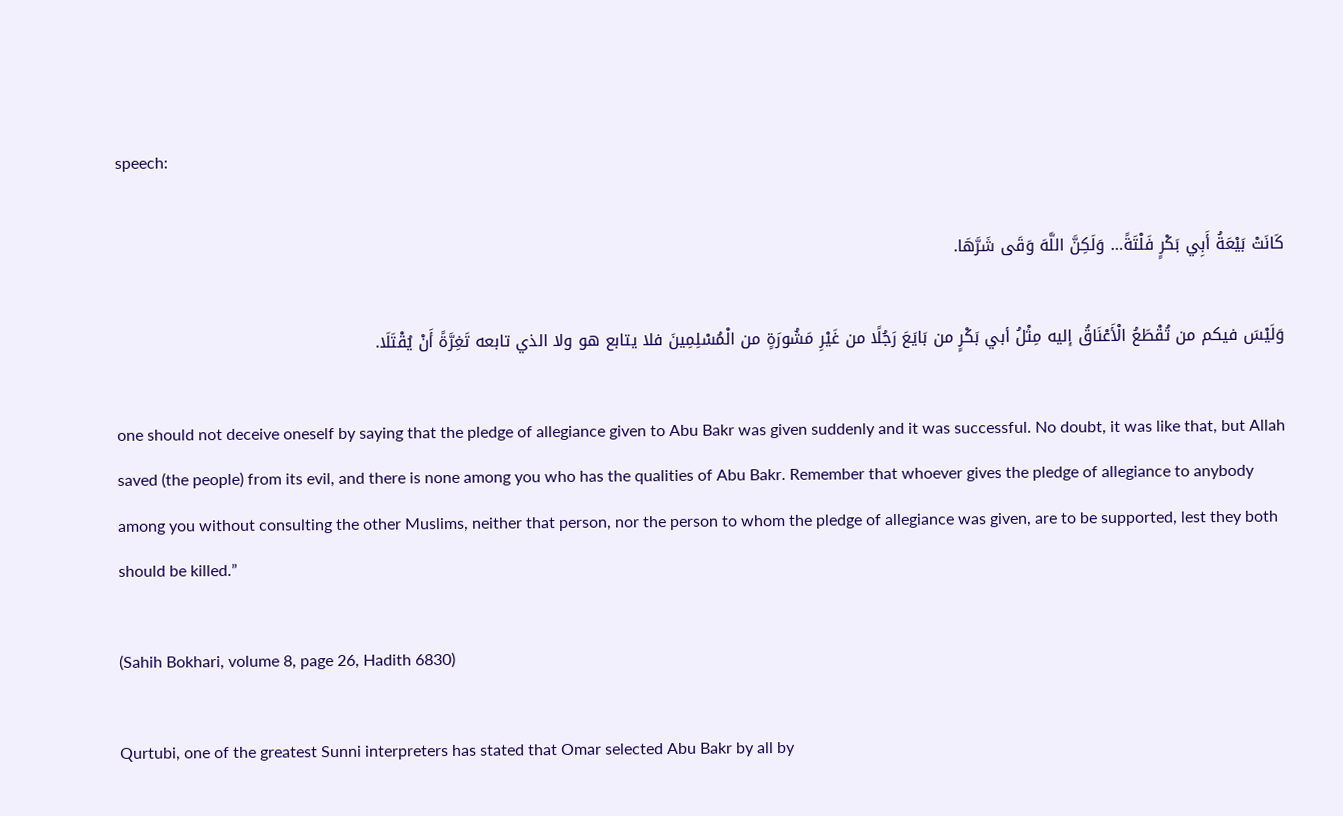speech:

كَانَتْ بَيْعَةُ أَبِي بَكْرٍ فَلْتَةً… وَلَكِنَّ اللَّهَ وَقَى شَرَّهَا.

وَلَيْسَ فيكم من تُقْطَعُ الْأَعْنَاقُ إليه مِثْلُ أبي بَكْرٍ من بَايَعَ رَجُلًا من غَيْرِ مَشُورَةٍ من الْمُسْلِمِينَ فلا يتابع هو ولا الذي تابعه تَغِرَّةً أَنْ يُقْتَلَا.

one should not deceive oneself by saying that the pledge of allegiance given to Abu Bakr was given suddenly and it was successful. No doubt, it was like that, but Allah saved (the people) from its evil, and there is none among you who has the qualities of Abu Bakr. Remember that whoever gives the pledge of allegiance to anybody among you without consulting the other Muslims, neither that person, nor the person to whom the pledge of allegiance was given, are to be supported, lest they both should be killed.”

(Sahih Bokhari, volume 8, page 26, Hadith 6830)

Qurtubi, one of the greatest Sunni interpreters has stated that Omar selected Abu Bakr by all by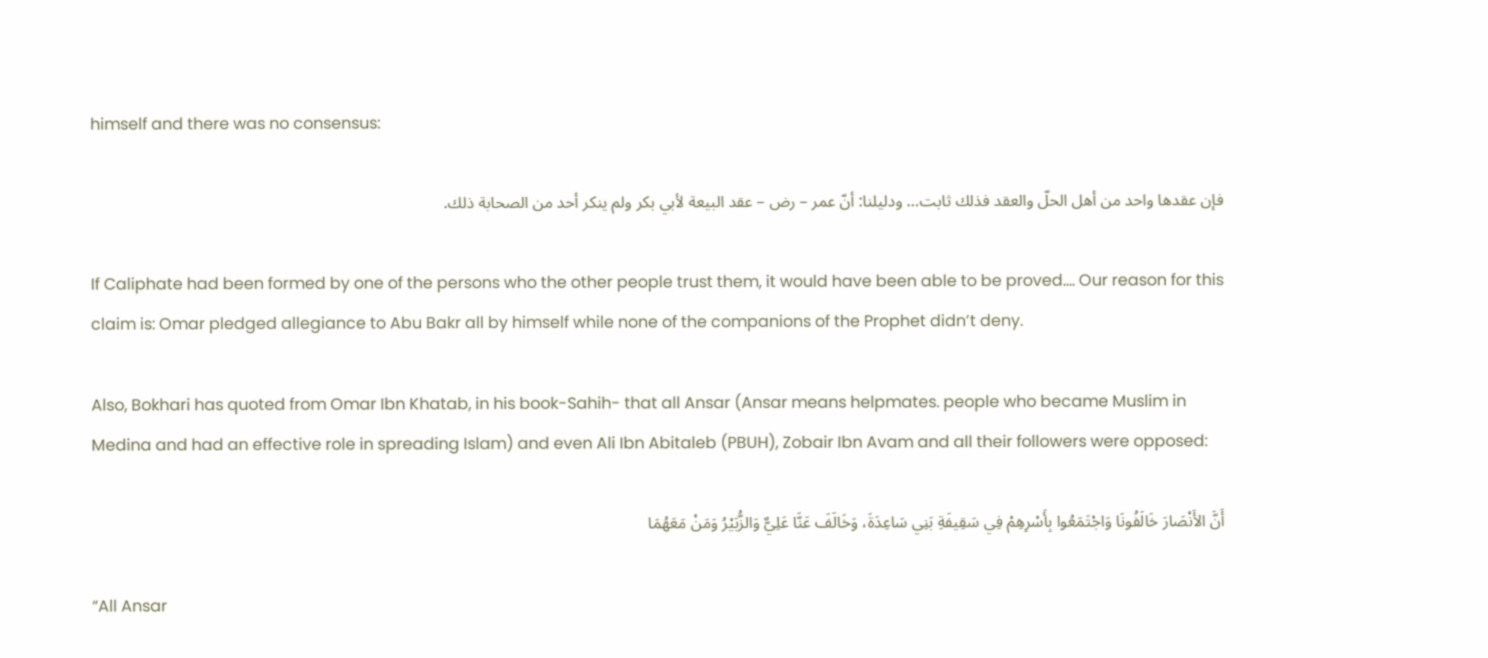himself and there was no consensus:

فإن عقدها واحد من أهل الحلّ والعقد فذلك ثابت… ودليلنا: أنّ عمر – رض – عقد البيعة لأبي بكر ولم ينكر أحد من الصحابة ذلك.

If Caliphate had been formed by one of the persons who the other people trust them, it would have been able to be proved…. Our reason for this claim is: Omar pledged allegiance to Abu Bakr all by himself while none of the companions of the Prophet didn’t deny.

Also, Bokhari has quoted from Omar Ibn Khatab, in his book-Sahih- that all Ansar (Ansar means helpmates. people who became Muslim in Medina and had an effective role in spreading Islam) and even Ali Ibn Abitaleb (PBUH), Zobair Ibn Avam and all their followers were opposed:

أَنَّ الأَنْصَارَ خَالَفُونَا وَاجْتَمَعُوا بِأَسْرِهِمْ فِي سَقِيفَةِ بَنِي سَاعِدَةَ، وَخَالَفَ عَنَّا عَلِيٌّ وَالزُّبَيْرُ وَمَنْ مَعَهُمَا

“All Ansar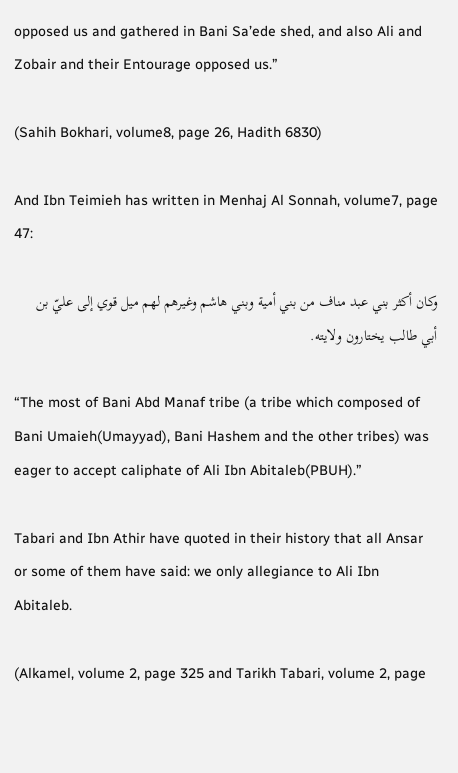opposed us and gathered in Bani Sa’ede shed, and also Ali and Zobair and their Entourage opposed us.”

(Sahih Bokhari, volume8, page 26, Hadith 6830)

And Ibn Teimieh has written in Menhaj Al Sonnah, volume7, page 47:

وكان أكثر بني عبد مناف من بني أمية وبني هاشم وغيرهم لهم ميل قوي إلى عليّ بن أبي طالب يختارون ولايته.

“The most of Bani Abd Manaf tribe (a tribe which composed of Bani Umaieh(Umayyad), Bani Hashem and the other tribes) was eager to accept caliphate of Ali Ibn Abitaleb(PBUH).”

Tabari and Ibn Athir have quoted in their history that all Ansar or some of them have said: we only allegiance to Ali Ibn Abitaleb.

(Alkamel, volume 2, page 325 and Tarikh Tabari, volume 2, page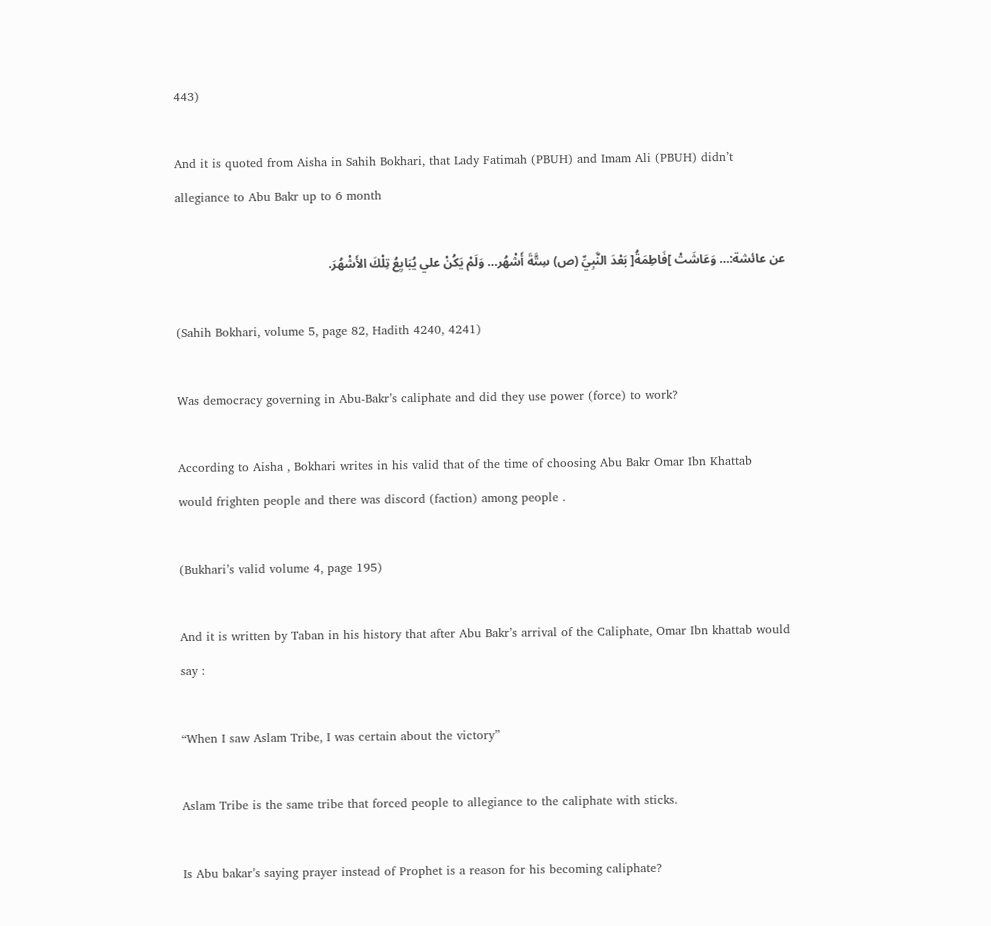443)

And it is quoted from Aisha in Sahih Bokhari, that Lady Fatimah (PBUH) and Imam Ali (PBUH) didn’t allegiance to Abu Bakr up to 6 month

عن عائشة:… وَعَاشَتْ ]فَاطِمَةُ[ بَعْدَ النَّبِيِّ (ص) سِتَّةَ أَشْهُر… وَلَمْ يَكُنْ علي يُبَايِعُ تِلْكَ الأَشْهُرَ.

(Sahih Bokhari, volume 5, page 82, Hadith 4240, 4241)

Was democracy governing in Abu-Bakr’s caliphate and did they use power (force) to work?

According to Aisha , Bokhari writes in his valid that of the time of choosing Abu Bakr Omar Ibn Khattab would frighten people and there was discord (faction) among people .

(Bukhari’s valid volume 4, page 195)

And it is written by Taban in his history that after Abu Bakr’s arrival of the Caliphate, Omar Ibn khattab would say :

“When I saw Aslam Tribe, I was certain about the victory”

Aslam Tribe is the same tribe that forced people to allegiance to the caliphate with sticks.

Is Abu bakar’s saying prayer instead of Prophet is a reason for his becoming caliphate?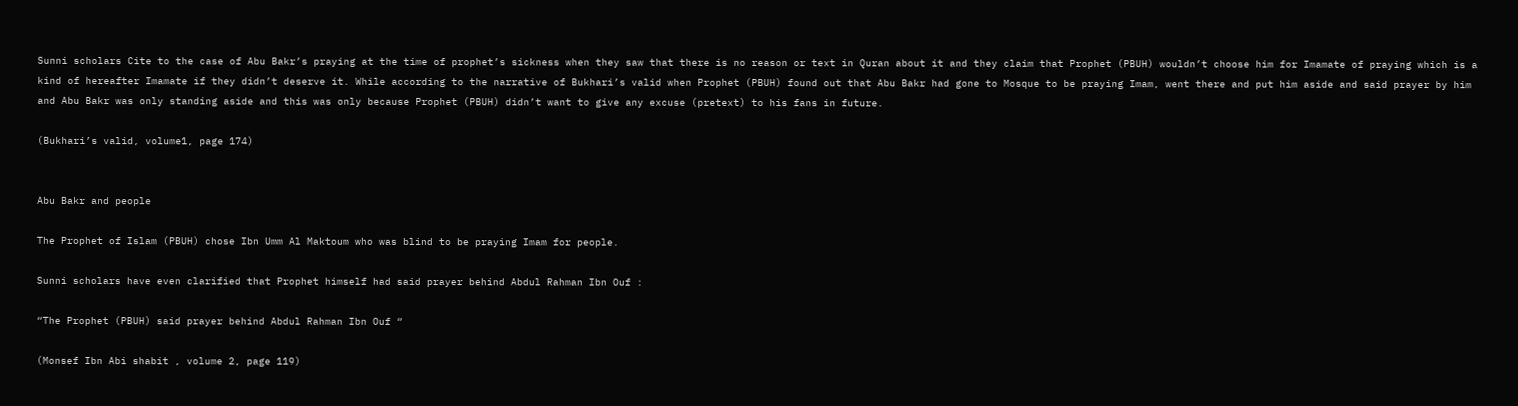Sunni scholars Cite to the case of Abu Bakr’s praying at the time of prophet’s sickness when they saw that there is no reason or text in Quran about it and they claim that Prophet (PBUH) wouldn’t choose him for Imamate of praying which is a kind of hereafter Imamate if they didn’t deserve it. While according to the narrative of Bukhari’s valid when Prophet (PBUH) found out that Abu Bakr had gone to Mosque to be praying Imam, went there and put him aside and said prayer by him and Abu Bakr was only standing aside and this was only because Prophet (PBUH) didn’t want to give any excuse (pretext) to his fans in future.

(Bukhari’s valid, volume1, page 174)


Abu Bakr and people

The Prophet of Islam (PBUH) chose Ibn Umm Al Maktoum who was blind to be praying Imam for people.

Sunni scholars have even clarified that Prophet himself had said prayer behind Abdul Rahman Ibn Ouf :

“The Prophet (PBUH) said prayer behind Abdul Rahman Ibn Ouf “

(Monsef Ibn Abi shabit , volume 2, page 119)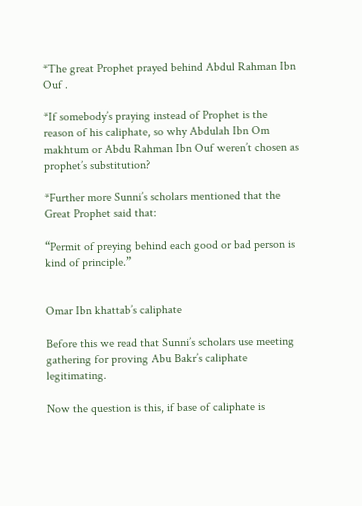*The great Prophet prayed behind Abdul Rahman Ibn Ouf .

*If somebody’s praying instead of Prophet is the reason of his caliphate, so why Abdulah Ibn Om makhtum or Abdu Rahman Ibn Ouf weren’t chosen as prophet’s substitution?

*Further more Sunni’s scholars mentioned that the Great Prophet said that:

“Permit of preying behind each good or bad person is kind of principle.”


Omar Ibn khattab’s caliphate

Before this we read that Sunni’s scholars use meeting gathering for proving Abu Bakr’s caliphate legitimating.

Now the question is this, if base of caliphate is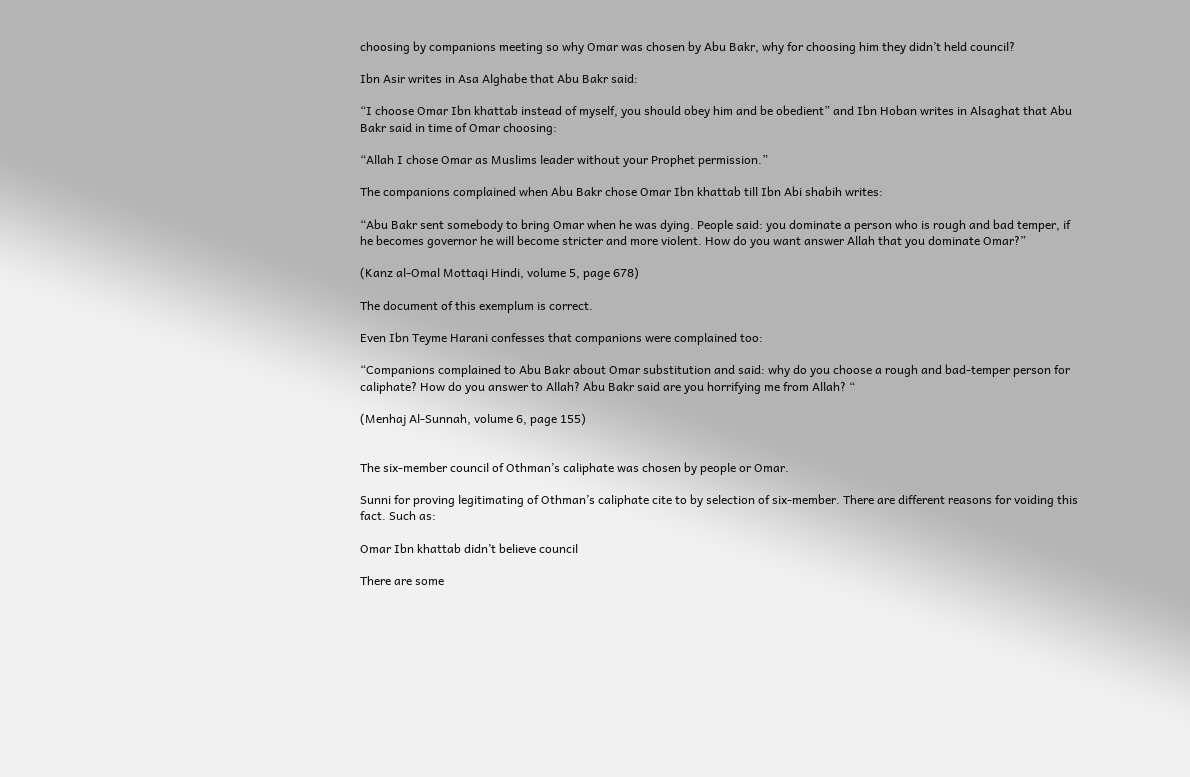choosing by companions meeting so why Omar was chosen by Abu Bakr, why for choosing him they didn’t held council?

Ibn Asir writes in Asa Alghabe that Abu Bakr said:

“I choose Omar Ibn khattab instead of myself, you should obey him and be obedient” and Ibn Hoban writes in Alsaghat that Abu Bakr said in time of Omar choosing:

“Allah I chose Omar as Muslims leader without your Prophet permission.”

The companions complained when Abu Bakr chose Omar Ibn khattab till Ibn Abi shabih writes:

“Abu Bakr sent somebody to bring Omar when he was dying. People said: you dominate a person who is rough and bad temper, if he becomes governor he will become stricter and more violent. How do you want answer Allah that you dominate Omar?”

(Kanz al-Omal Mottaqi Hindi, volume 5, page 678)

The document of this exemplum is correct.

Even Ibn Teyme Harani confesses that companions were complained too:

“Companions complained to Abu Bakr about Omar substitution and said: why do you choose a rough and bad-temper person for caliphate? How do you answer to Allah? Abu Bakr said are you horrifying me from Allah? “

(Menhaj Al-Sunnah, volume 6, page 155)


The six-member council of Othman’s caliphate was chosen by people or Omar.

Sunni for proving legitimating of Othman’s caliphate cite to by selection of six-member. There are different reasons for voiding this fact. Such as:

Omar Ibn khattab didn’t believe council

There are some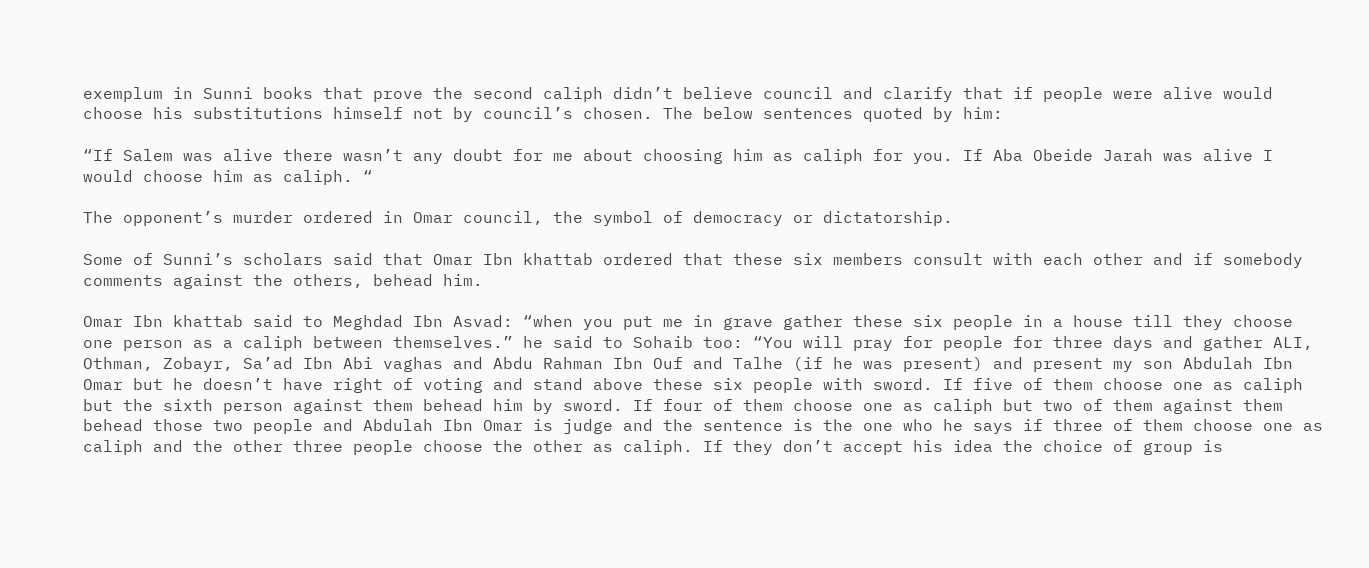exemplum in Sunni books that prove the second caliph didn’t believe council and clarify that if people were alive would choose his substitutions himself not by council’s chosen. The below sentences quoted by him:

“If Salem was alive there wasn’t any doubt for me about choosing him as caliph for you. If Aba Obeide Jarah was alive I would choose him as caliph. “

The opponent’s murder ordered in Omar council, the symbol of democracy or dictatorship.

Some of Sunni’s scholars said that Omar Ibn khattab ordered that these six members consult with each other and if somebody comments against the others, behead him.

Omar Ibn khattab said to Meghdad Ibn Asvad: “when you put me in grave gather these six people in a house till they choose one person as a caliph between themselves.” he said to Sohaib too: “You will pray for people for three days and gather ALI, Othman, Zobayr, Sa’ad Ibn Abi vaghas and Abdu Rahman Ibn Ouf and Talhe (if he was present) and present my son Abdulah Ibn Omar but he doesn’t have right of voting and stand above these six people with sword. If five of them choose one as caliph but the sixth person against them behead him by sword. If four of them choose one as caliph but two of them against them behead those two people and Abdulah Ibn Omar is judge and the sentence is the one who he says if three of them choose one as caliph and the other three people choose the other as caliph. If they don’t accept his idea the choice of group is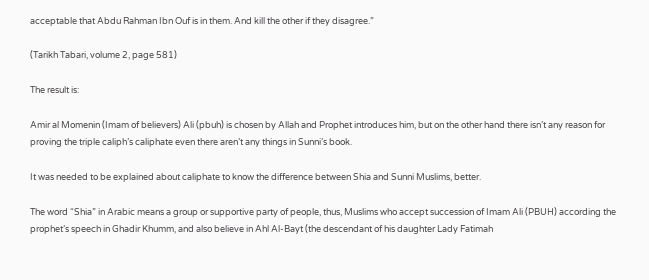acceptable that Abdu Rahman Ibn Ouf is in them. And kill the other if they disagree.”

(Tarikh Tabari, volume 2, page 581)

The result is:

Amir al Momenin (Imam of believers) Ali (pbuh) is chosen by Allah and Prophet introduces him, but on the other hand there isn’t any reason for proving the triple caliph’s caliphate even there aren’t any things in Sunni’s book.

It was needed to be explained about caliphate to know the difference between Shia and Sunni Muslims, better.

The word “Shia” in Arabic means a group or supportive party of people, thus, Muslims who accept succession of Imam Ali (PBUH) according the prophet’s speech in Ghadir Khumm, and also believe in Ahl Al-Bayt (the descendant of his daughter Lady Fatimah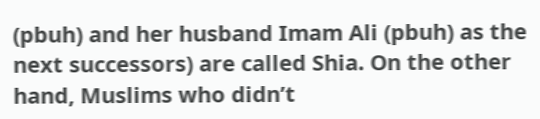(pbuh) and her husband Imam Ali (pbuh) as the next successors) are called Shia. On the other hand, Muslims who didn’t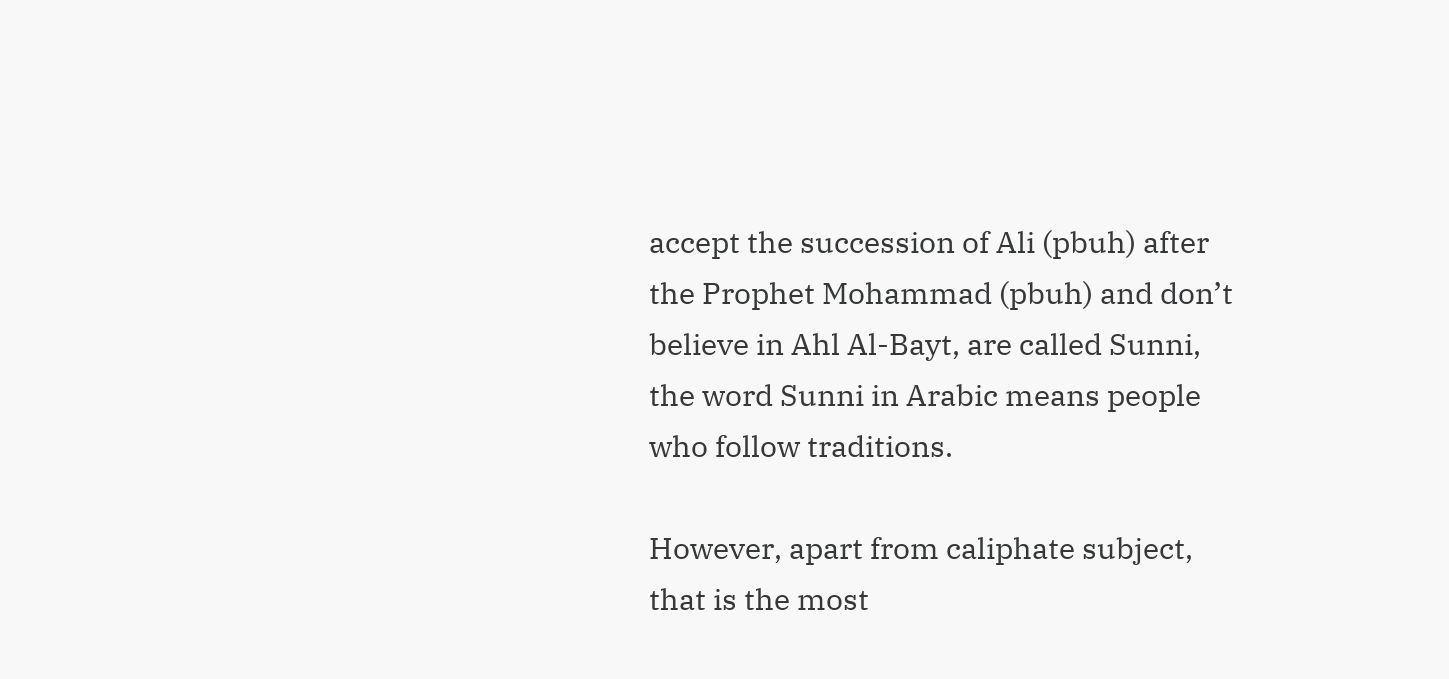accept the succession of Ali (pbuh) after the Prophet Mohammad (pbuh) and don’t believe in Ahl Al-Bayt, are called Sunni, the word Sunni in Arabic means people who follow traditions.

However, apart from caliphate subject, that is the most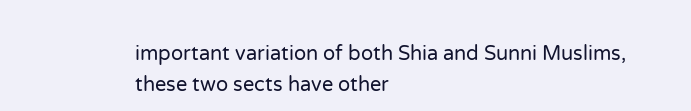important variation of both Shia and Sunni Muslims, these two sects have other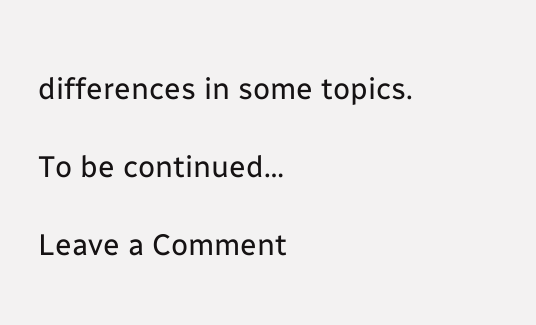differences in some topics.

To be continued…

Leave a Comment